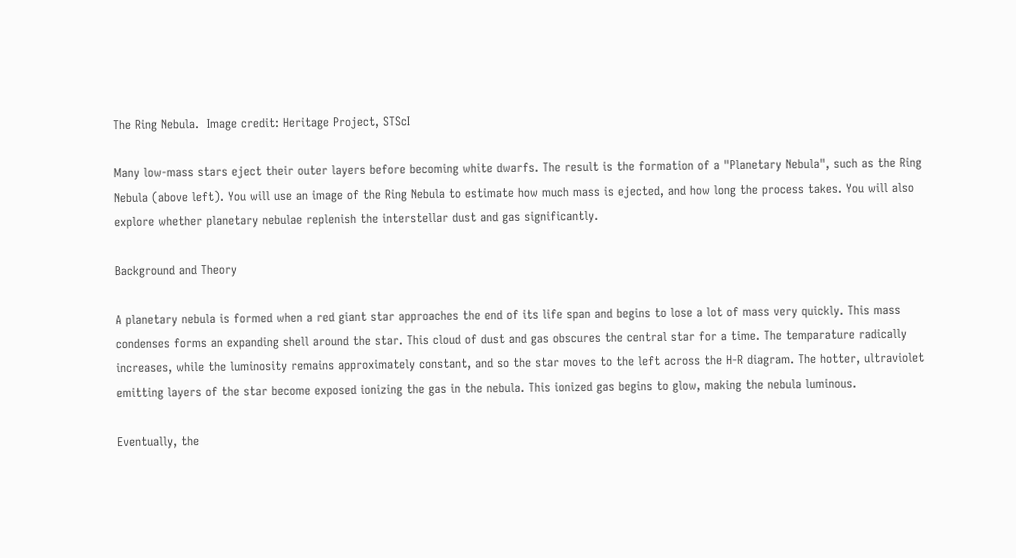The Ring Nebula.  Image credit: Heritage Project, STScI

Many low-mass stars eject their outer layers before becoming white dwarfs. The result is the formation of a "Planetary Nebula", such as the Ring Nebula (above left). You will use an image of the Ring Nebula to estimate how much mass is ejected, and how long the process takes. You will also explore whether planetary nebulae replenish the interstellar dust and gas significantly.

Background and Theory

A planetary nebula is formed when a red giant star approaches the end of its life span and begins to lose a lot of mass very quickly. This mass condenses forms an expanding shell around the star. This cloud of dust and gas obscures the central star for a time. The temparature radically increases, while the luminosity remains approximately constant, and so the star moves to the left across the H-R diagram. The hotter, ultraviolet emitting layers of the star become exposed ionizing the gas in the nebula. This ionized gas begins to glow, making the nebula luminous.

Eventually, the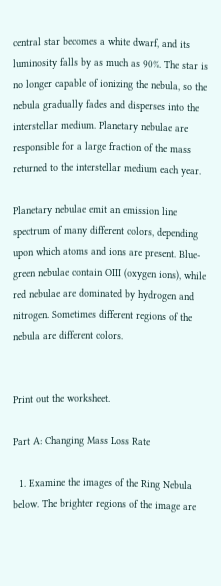central star becomes a white dwarf, and its luminosity falls by as much as 90%. The star is no longer capable of ionizing the nebula, so the nebula gradually fades and disperses into the interstellar medium. Planetary nebulae are responsible for a large fraction of the mass returned to the interstellar medium each year.

Planetary nebulae emit an emission line spectrum of many different colors, depending upon which atoms and ions are present. Blue-green nebulae contain OIII (oxygen ions), while red nebulae are dominated by hydrogen and nitrogen. Sometimes different regions of the nebula are different colors.


Print out the worksheet.

Part A: Changing Mass Loss Rate

  1. Examine the images of the Ring Nebula below. The brighter regions of the image are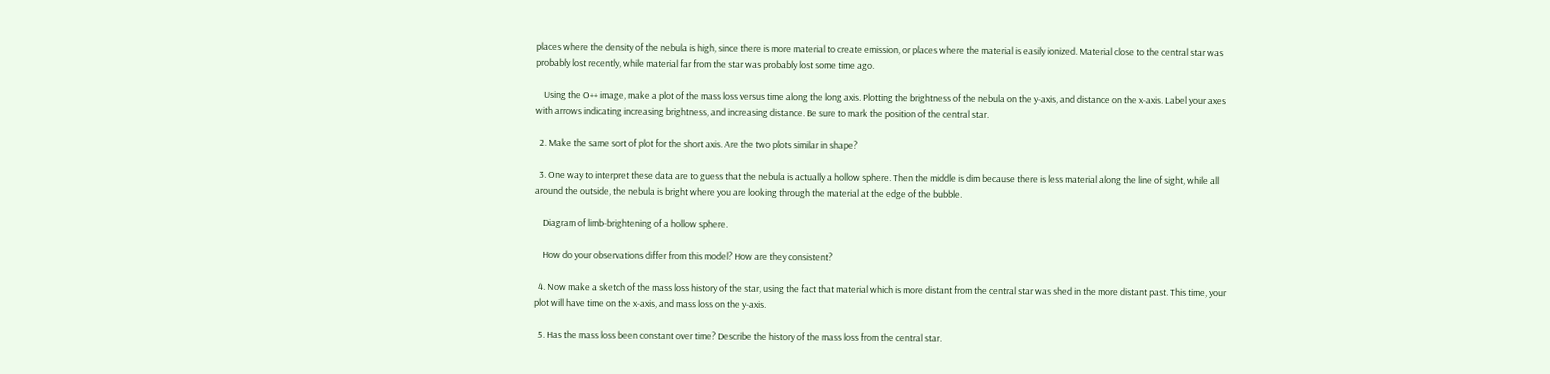places where the density of the nebula is high, since there is more material to create emission, or places where the material is easily ionized. Material close to the central star was probably lost recently, while material far from the star was probably lost some time ago.

    Using the O++ image, make a plot of the mass loss versus time along the long axis. Plotting the brightness of the nebula on the y-axis, and distance on the x-axis. Label your axes with arrows indicating increasing brightness, and increasing distance. Be sure to mark the position of the central star.

  2. Make the same sort of plot for the short axis. Are the two plots similar in shape?

  3. One way to interpret these data are to guess that the nebula is actually a hollow sphere. Then the middle is dim because there is less material along the line of sight, while all around the outside, the nebula is bright where you are looking through the material at the edge of the bubble.

    Diagram of limb-brightening of a hollow sphere.

    How do your observations differ from this model? How are they consistent?

  4. Now make a sketch of the mass loss history of the star, using the fact that material which is more distant from the central star was shed in the more distant past. This time, your plot will have time on the x-axis, and mass loss on the y-axis.

  5. Has the mass loss been constant over time? Describe the history of the mass loss from the central star.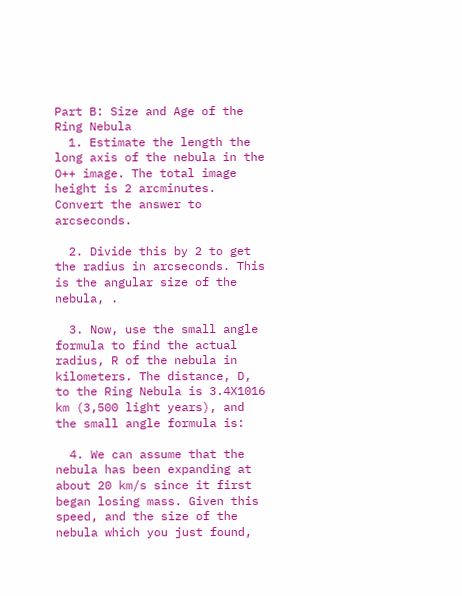Part B: Size and Age of the Ring Nebula
  1. Estimate the length the long axis of the nebula in the O++ image. The total image height is 2 arcminutes. Convert the answer to arcseconds.

  2. Divide this by 2 to get the radius in arcseconds. This is the angular size of the nebula, .

  3. Now, use the small angle formula to find the actual radius, R of the nebula in kilometers. The distance, D, to the Ring Nebula is 3.4X1016 km (3,500 light years), and the small angle formula is:

  4. We can assume that the nebula has been expanding at about 20 km/s since it first began losing mass. Given this speed, and the size of the nebula which you just found,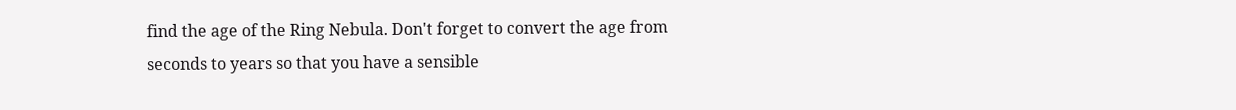find the age of the Ring Nebula. Don't forget to convert the age from seconds to years so that you have a sensible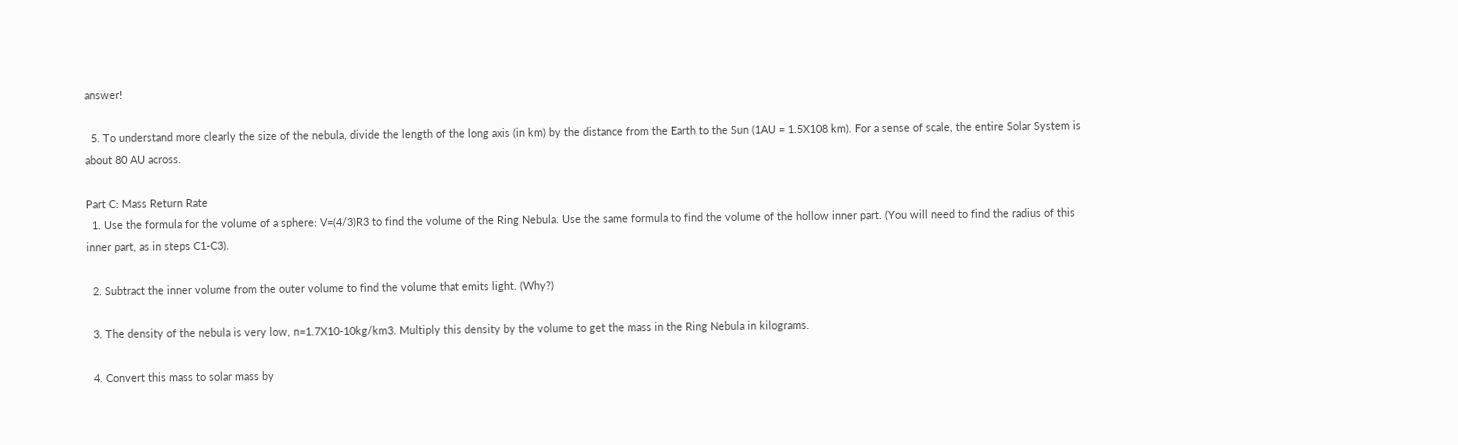answer!

  5. To understand more clearly the size of the nebula, divide the length of the long axis (in km) by the distance from the Earth to the Sun (1AU = 1.5X108 km). For a sense of scale, the entire Solar System is about 80 AU across.

Part C: Mass Return Rate
  1. Use the formula for the volume of a sphere: V=(4/3)R3 to find the volume of the Ring Nebula. Use the same formula to find the volume of the hollow inner part. (You will need to find the radius of this inner part, as in steps C1-C3).

  2. Subtract the inner volume from the outer volume to find the volume that emits light. (Why?)

  3. The density of the nebula is very low, n=1.7X10-10kg/km3. Multiply this density by the volume to get the mass in the Ring Nebula in kilograms.

  4. Convert this mass to solar mass by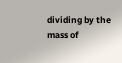dividing by the mass of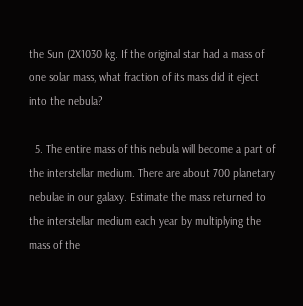the Sun (2X1030 kg. If the original star had a mass of one solar mass, what fraction of its mass did it eject into the nebula?

  5. The entire mass of this nebula will become a part of the interstellar medium. There are about 700 planetary nebulae in our galaxy. Estimate the mass returned to the interstellar medium each year by multiplying the mass of the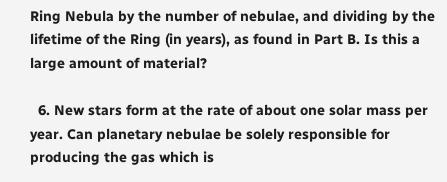Ring Nebula by the number of nebulae, and dividing by the lifetime of the Ring (in years), as found in Part B. Is this a large amount of material?

  6. New stars form at the rate of about one solar mass per year. Can planetary nebulae be solely responsible for producing the gas which is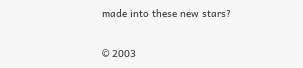made into these new stars?

© 2003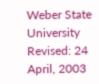Weber State University
Revised: 24 April, 2003